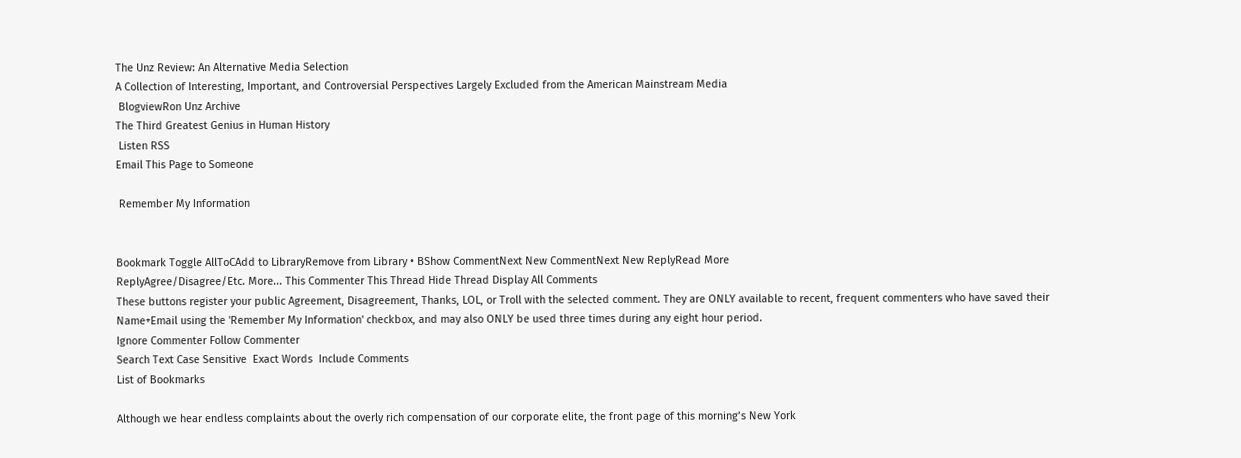The Unz Review: An Alternative Media Selection
A Collection of Interesting, Important, and Controversial Perspectives Largely Excluded from the American Mainstream Media
 BlogviewRon Unz Archive
The Third Greatest Genius in Human History
 Listen RSS
Email This Page to Someone

 Remember My Information


Bookmark Toggle AllToCAdd to LibraryRemove from Library • BShow CommentNext New CommentNext New ReplyRead More
ReplyAgree/Disagree/Etc. More... This Commenter This Thread Hide Thread Display All Comments
These buttons register your public Agreement, Disagreement, Thanks, LOL, or Troll with the selected comment. They are ONLY available to recent, frequent commenters who have saved their Name+Email using the 'Remember My Information' checkbox, and may also ONLY be used three times during any eight hour period.
Ignore Commenter Follow Commenter
Search Text Case Sensitive  Exact Words  Include Comments
List of Bookmarks

Although we hear endless complaints about the overly rich compensation of our corporate elite, the front page of this morning’s New York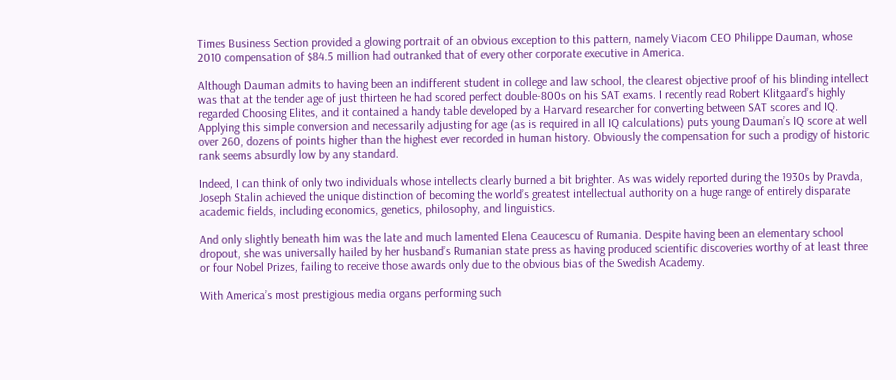Times Business Section provided a glowing portrait of an obvious exception to this pattern, namely Viacom CEO Philippe Dauman, whose 2010 compensation of $84.5 million had outranked that of every other corporate executive in America.

Although Dauman admits to having been an indifferent student in college and law school, the clearest objective proof of his blinding intellect was that at the tender age of just thirteen he had scored perfect double-800s on his SAT exams. I recently read Robert Klitgaard’s highly regarded Choosing Elites, and it contained a handy table developed by a Harvard researcher for converting between SAT scores and IQ. Applying this simple conversion and necessarily adjusting for age (as is required in all IQ calculations) puts young Dauman’s IQ score at well over 260, dozens of points higher than the highest ever recorded in human history. Obviously the compensation for such a prodigy of historic rank seems absurdly low by any standard.

Indeed, I can think of only two individuals whose intellects clearly burned a bit brighter. As was widely reported during the 1930s by Pravda, Joseph Stalin achieved the unique distinction of becoming the world’s greatest intellectual authority on a huge range of entirely disparate academic fields, including economics, genetics, philosophy, and linguistics.

And only slightly beneath him was the late and much lamented Elena Ceaucescu of Rumania. Despite having been an elementary school dropout, she was universally hailed by her husband’s Rumanian state press as having produced scientific discoveries worthy of at least three or four Nobel Prizes, failing to receive those awards only due to the obvious bias of the Swedish Academy.

With America’s most prestigious media organs performing such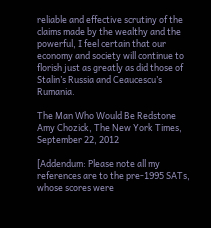reliable and effective scrutiny of the claims made by the wealthy and the powerful, I feel certain that our economy and society will continue to florish just as greatly as did those of Stalin’s Russia and Ceaucescu’s Rumania.

The Man Who Would Be Redstone
Amy Chozick, The New York Times, September 22, 2012

[Addendum: Please note all my references are to the pre-1995 SATs, whose scores were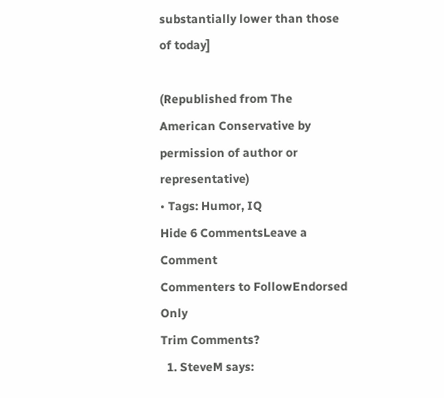substantially lower than those of today]

(Republished from The American Conservative by permission of author or representative)
• Tags: Humor, IQ
Hide 6 CommentsLeave a Comment
Commenters to FollowEndorsed Only
Trim Comments?
  1. SteveM says: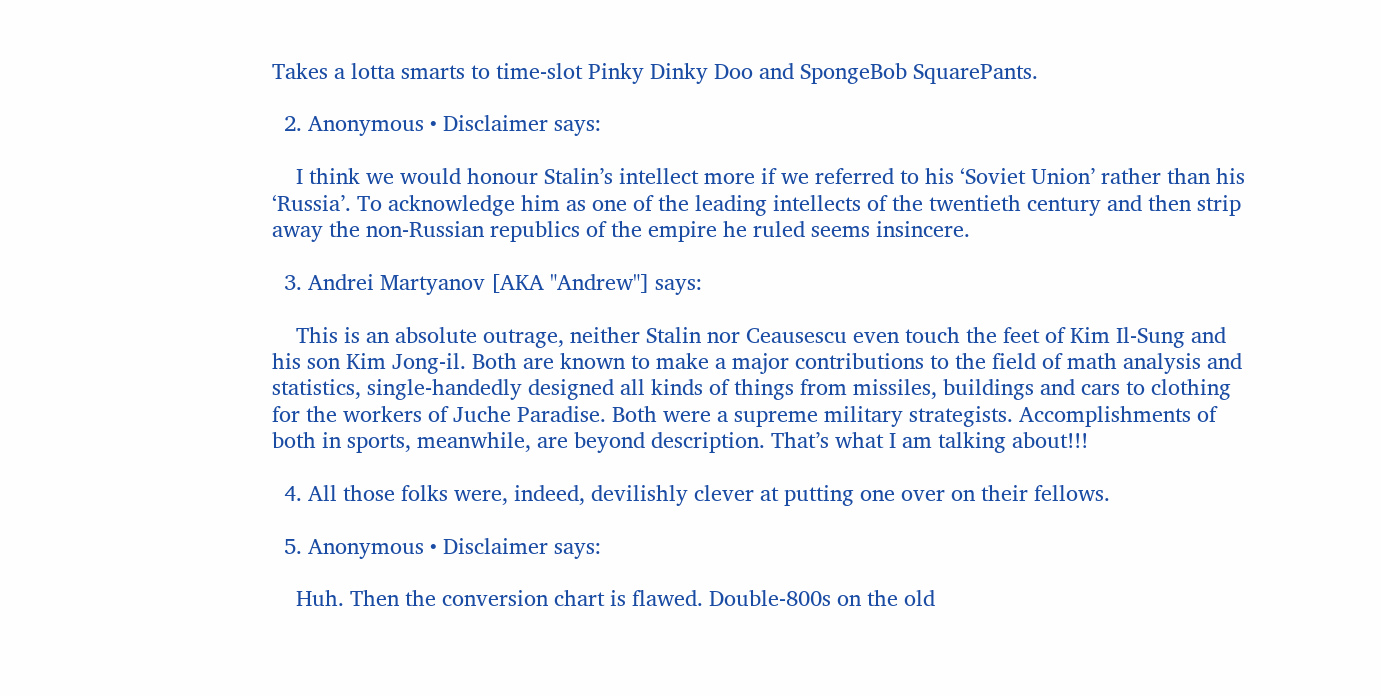Takes a lotta smarts to time-slot Pinky Dinky Doo and SpongeBob SquarePants.

  2. Anonymous • Disclaimer says:

    I think we would honour Stalin’s intellect more if we referred to his ‘Soviet Union’ rather than his ‘Russia’. To acknowledge him as one of the leading intellects of the twentieth century and then strip away the non-Russian republics of the empire he ruled seems insincere.

  3. Andrei Martyanov [AKA "Andrew"] says:

    This is an absolute outrage, neither Stalin nor Ceausescu even touch the feet of Kim Il-Sung and his son Kim Jong-il. Both are known to make a major contributions to the field of math analysis and statistics, single-handedly designed all kinds of things from missiles, buildings and cars to clothing for the workers of Juche Paradise. Both were a supreme military strategists. Accomplishments of both in sports, meanwhile, are beyond description. That’s what I am talking about!!!

  4. All those folks were, indeed, devilishly clever at putting one over on their fellows.

  5. Anonymous • Disclaimer says:

    Huh. Then the conversion chart is flawed. Double-800s on the old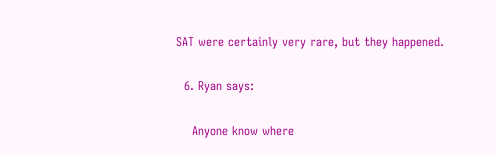SAT were certainly very rare, but they happened.

  6. Ryan says:

    Anyone know where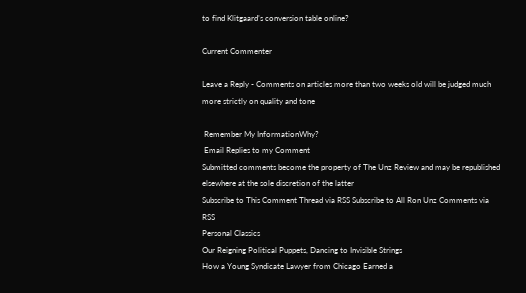to find Klitgaard’s conversion table online?

Current Commenter

Leave a Reply - Comments on articles more than two weeks old will be judged much more strictly on quality and tone

 Remember My InformationWhy?
 Email Replies to my Comment
Submitted comments become the property of The Unz Review and may be republished elsewhere at the sole discretion of the latter
Subscribe to This Comment Thread via RSS Subscribe to All Ron Unz Comments via RSS
Personal Classics
Our Reigning Political Puppets, Dancing to Invisible Strings
How a Young Syndicate Lawyer from Chicago Earned a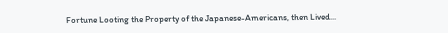Fortune Looting the Property of the Japanese-Americans, then Lived...